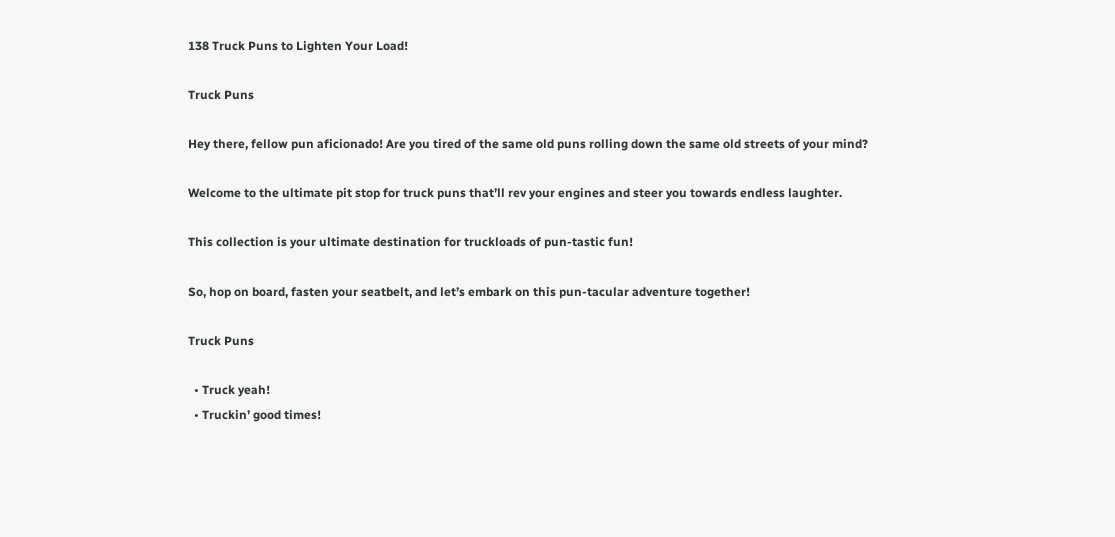138 Truck Puns to Lighten Your Load!

Truck Puns

Hey there, fellow pun aficionado! Are you tired of the same old puns rolling down the same old streets of your mind?

Welcome to the ultimate pit stop for truck puns that’ll rev your engines and steer you towards endless laughter.

This collection is your ultimate destination for truckloads of pun-tastic fun!

So, hop on board, fasten your seatbelt, and let’s embark on this pun-tacular adventure together!

Truck Puns

  • Truck yeah!
  • Truckin’ good times!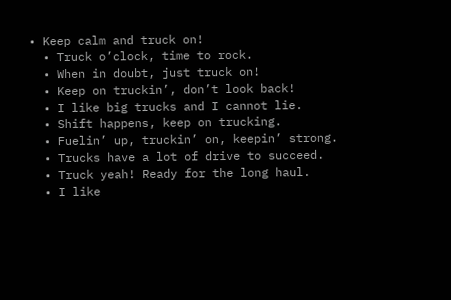• Keep calm and truck on!
  • Truck o’clock, time to rock.
  • When in doubt, just truck on!
  • Keep on truckin’, don’t look back!
  • I like big trucks and I cannot lie.
  • Shift happens, keep on trucking.
  • Fuelin’ up, truckin’ on, keepin’ strong.
  • Trucks have a lot of drive to succeed.
  • Truck yeah! Ready for the long haul.
  • I like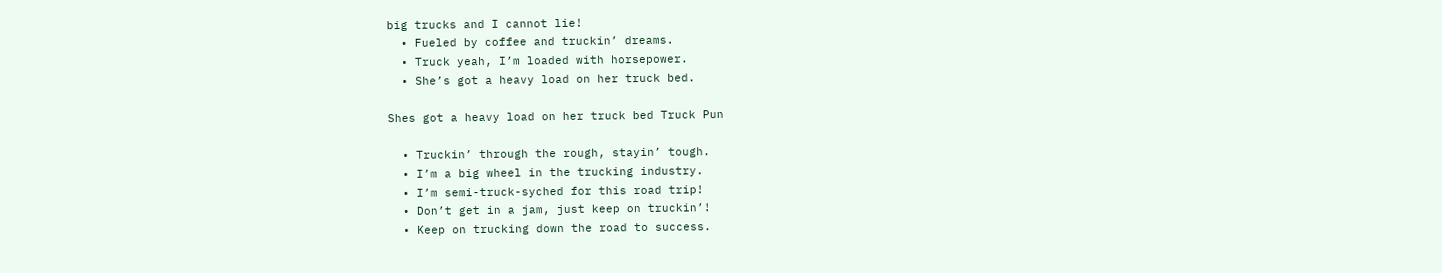big trucks and I cannot lie!
  • Fueled by coffee and truckin’ dreams.
  • Truck yeah, I’m loaded with horsepower.
  • She’s got a heavy load on her truck bed.

Shes got a heavy load on her truck bed Truck Pun

  • Truckin’ through the rough, stayin’ tough.
  • I’m a big wheel in the trucking industry.
  • I’m semi-truck-syched for this road trip!
  • Don’t get in a jam, just keep on truckin’!
  • Keep on trucking down the road to success.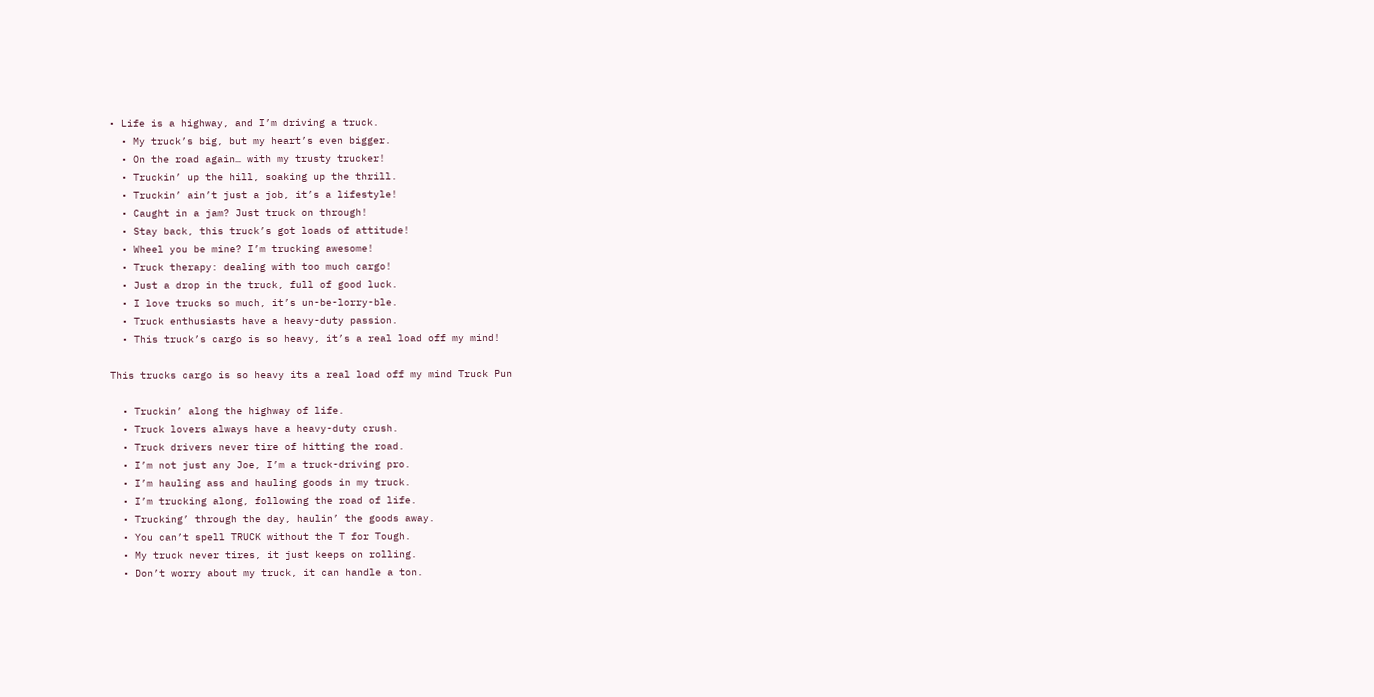• Life is a highway, and I’m driving a truck.
  • My truck’s big, but my heart’s even bigger.
  • On the road again… with my trusty trucker!
  • Truckin’ up the hill, soaking up the thrill.
  • Truckin’ ain’t just a job, it’s a lifestyle!
  • Caught in a jam? Just truck on through!
  • Stay back, this truck’s got loads of attitude!
  • Wheel you be mine? I’m trucking awesome!
  • Truck therapy: dealing with too much cargo!
  • Just a drop in the truck, full of good luck.
  • I love trucks so much, it’s un-be-lorry-ble.
  • Truck enthusiasts have a heavy-duty passion.
  • This truck’s cargo is so heavy, it’s a real load off my mind!

This trucks cargo is so heavy its a real load off my mind Truck Pun

  • Truckin’ along the highway of life.
  • Truck lovers always have a heavy-duty crush.
  • Truck drivers never tire of hitting the road.
  • I’m not just any Joe, I’m a truck-driving pro.
  • I’m hauling ass and hauling goods in my truck.
  • I’m trucking along, following the road of life.
  • Trucking’ through the day, haulin’ the goods away.
  • You can’t spell TRUCK without the T for Tough.
  • My truck never tires, it just keeps on rolling.
  • Don’t worry about my truck, it can handle a ton.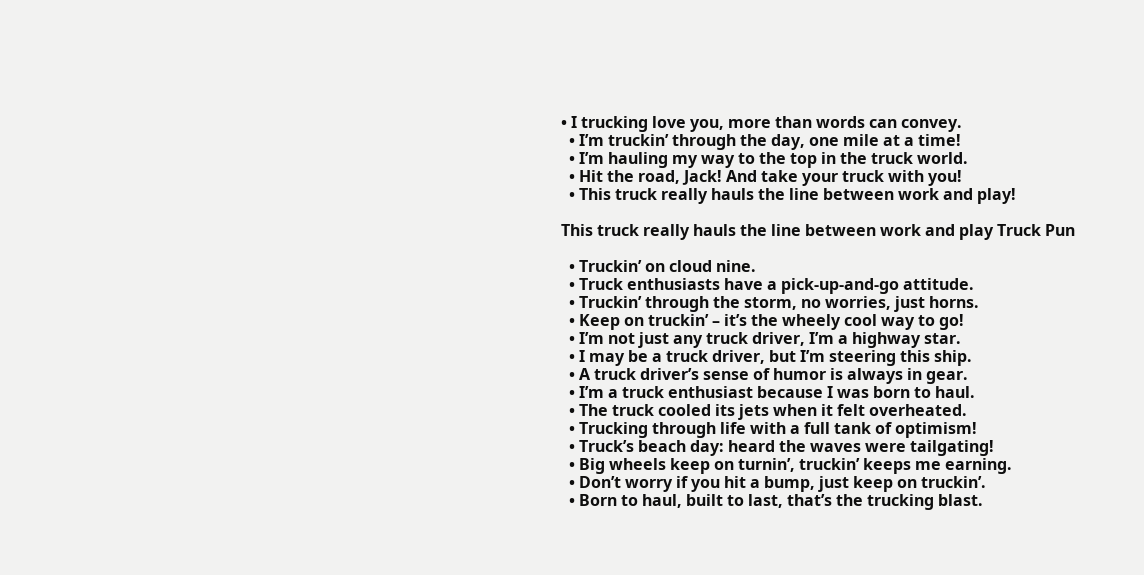• I trucking love you, more than words can convey.
  • I’m truckin’ through the day, one mile at a time!
  • I’m hauling my way to the top in the truck world.
  • Hit the road, Jack! And take your truck with you!
  • This truck really hauls the line between work and play!

This truck really hauls the line between work and play Truck Pun

  • Truckin’ on cloud nine.
  • Truck enthusiasts have a pick-up-and-go attitude.
  • Truckin’ through the storm, no worries, just horns.
  • Keep on truckin’ – it’s the wheely cool way to go!
  • I’m not just any truck driver, I’m a highway star.
  • I may be a truck driver, but I’m steering this ship.
  • A truck driver’s sense of humor is always in gear.
  • I’m a truck enthusiast because I was born to haul.
  • The truck cooled its jets when it felt overheated.
  • Trucking through life with a full tank of optimism!
  • Truck’s beach day: heard the waves were tailgating!
  • Big wheels keep on turnin’, truckin’ keeps me earning.
  • Don’t worry if you hit a bump, just keep on truckin’.
  • Born to haul, built to last, that’s the trucking blast.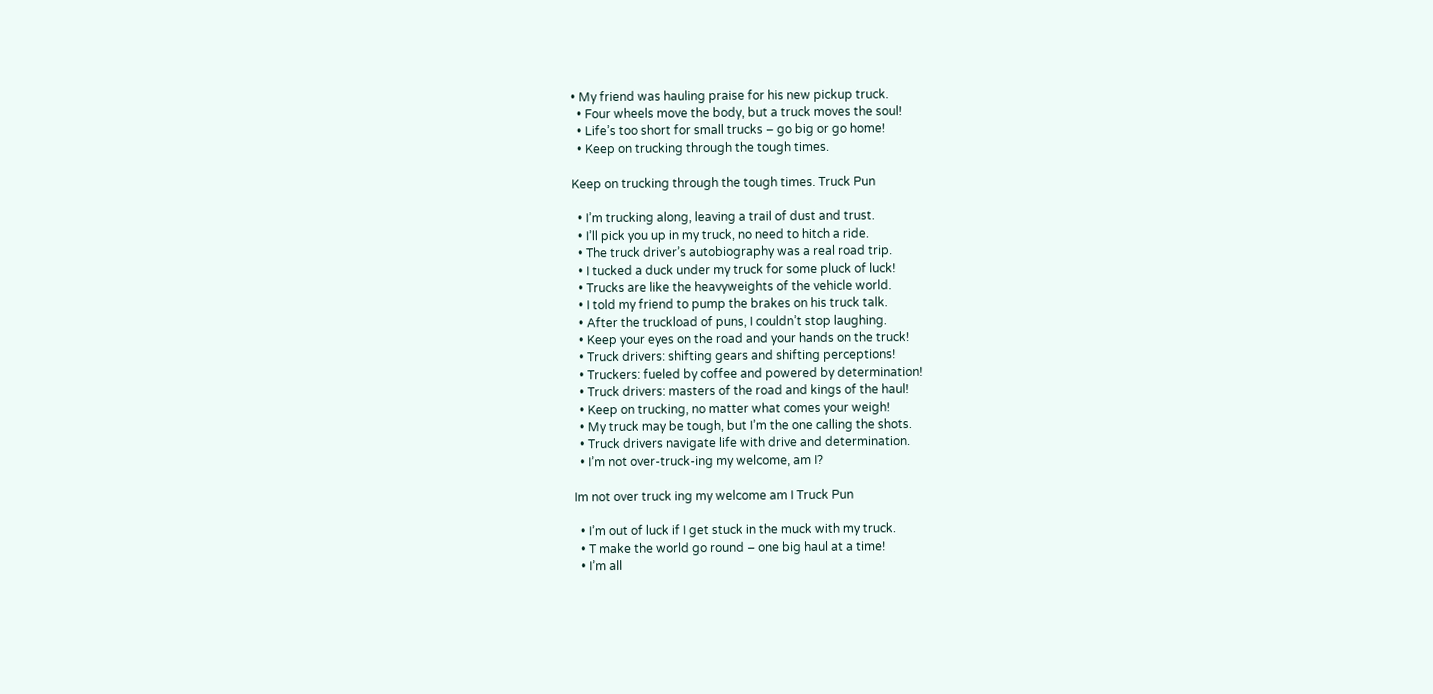• My friend was hauling praise for his new pickup truck.
  • Four wheels move the body, but a truck moves the soul!
  • Life’s too short for small trucks – go big or go home!
  • Keep on trucking through the tough times.

Keep on trucking through the tough times. Truck Pun

  • I’m trucking along, leaving a trail of dust and trust.
  • I’ll pick you up in my truck, no need to hitch a ride.
  • The truck driver’s autobiography was a real road trip.
  • I tucked a duck under my truck for some pluck of luck!
  • Trucks are like the heavyweights of the vehicle world.
  • I told my friend to pump the brakes on his truck talk.
  • After the truckload of puns, I couldn’t stop laughing.
  • Keep your eyes on the road and your hands on the truck!
  • Truck drivers: shifting gears and shifting perceptions!
  • Truckers: fueled by coffee and powered by determination!
  • Truck drivers: masters of the road and kings of the haul!
  • Keep on trucking, no matter what comes your weigh!
  • My truck may be tough, but I’m the one calling the shots.
  • Truck drivers navigate life with drive and determination.
  • I’m not over-truck-ing my welcome, am I?

Im not over truck ing my welcome am I Truck Pun

  • I’m out of luck if I get stuck in the muck with my truck.
  • T make the world go round – one big haul at a time!
  • I’m all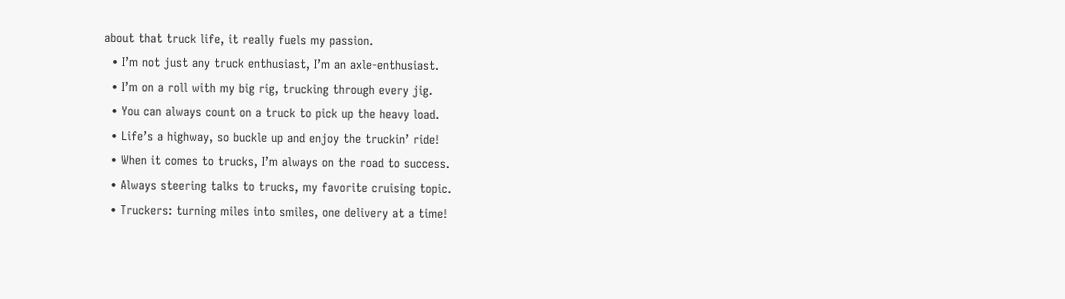about that truck life, it really fuels my passion.
  • I’m not just any truck enthusiast, I’m an axle-enthusiast.
  • I’m on a roll with my big rig, trucking through every jig.
  • You can always count on a truck to pick up the heavy load.
  • Life’s a highway, so buckle up and enjoy the truckin’ ride!
  • When it comes to trucks, I’m always on the road to success.
  • Always steering talks to trucks, my favorite cruising topic.
  • Truckers: turning miles into smiles, one delivery at a time!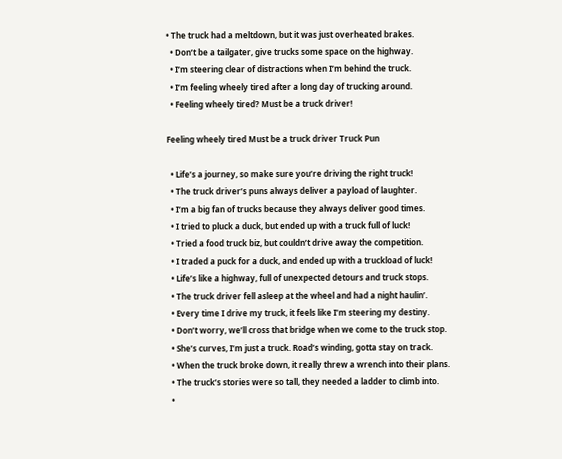• The truck had a meltdown, but it was just overheated brakes.
  • Don’t be a tailgater, give trucks some space on the highway.
  • I’m steering clear of distractions when I’m behind the truck.
  • I’m feeling wheely tired after a long day of trucking around.
  • Feeling wheely tired? Must be a truck driver!

Feeling wheely tired Must be a truck driver Truck Pun

  • Life’s a journey, so make sure you’re driving the right truck!
  • The truck driver’s puns always deliver a payload of laughter.
  • I’m a big fan of trucks because they always deliver good times.
  • I tried to pluck a duck, but ended up with a truck full of luck!
  • Tried a food truck biz, but couldn’t drive away the competition.
  • I traded a puck for a duck, and ended up with a truckload of luck!
  • Life’s like a highway, full of unexpected detours and truck stops.
  • The truck driver fell asleep at the wheel and had a night haulin’.
  • Every time I drive my truck, it feels like I’m steering my destiny.
  • Don’t worry, we’ll cross that bridge when we come to the truck stop.
  • She’s curves, I’m just a truck. Road’s winding, gotta stay on track.
  • When the truck broke down, it really threw a wrench into their plans.
  • The truck’s stories were so tall, they needed a ladder to climb into.
  •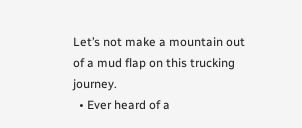Let’s not make a mountain out of a mud flap on this trucking journey.
  • Ever heard of a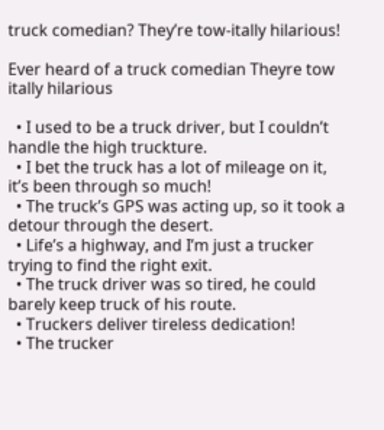truck comedian? They’re tow-itally hilarious!

Ever heard of a truck comedian Theyre tow itally hilarious

  • I used to be a truck driver, but I couldn’t handle the high truckture.
  • I bet the truck has a lot of mileage on it, it’s been through so much!
  • The truck’s GPS was acting up, so it took a detour through the desert.
  • Life’s a highway, and I’m just a trucker trying to find the right exit.
  • The truck driver was so tired, he could barely keep truck of his route.
  • Truckers deliver tireless dedication!
  • The trucker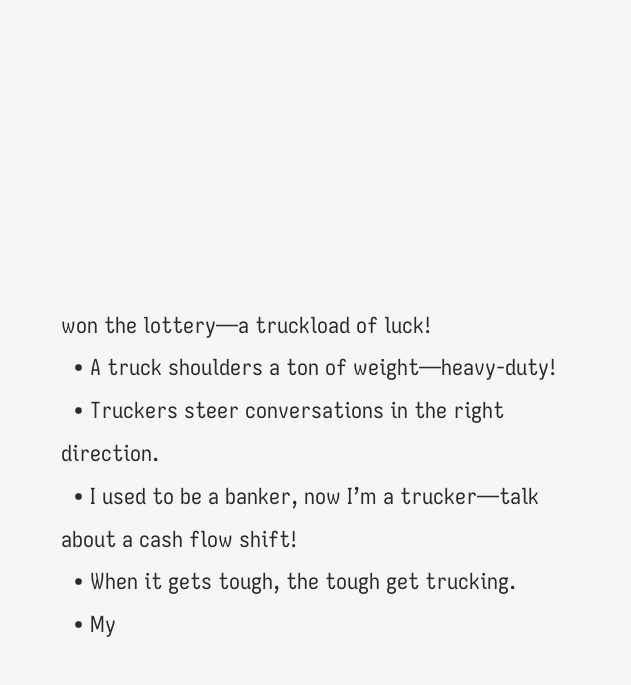won the lottery—a truckload of luck!
  • A truck shoulders a ton of weight—heavy-duty!
  • Truckers steer conversations in the right direction.
  • I used to be a banker, now I’m a trucker—talk about a cash flow shift!
  • When it gets tough, the tough get trucking.
  • My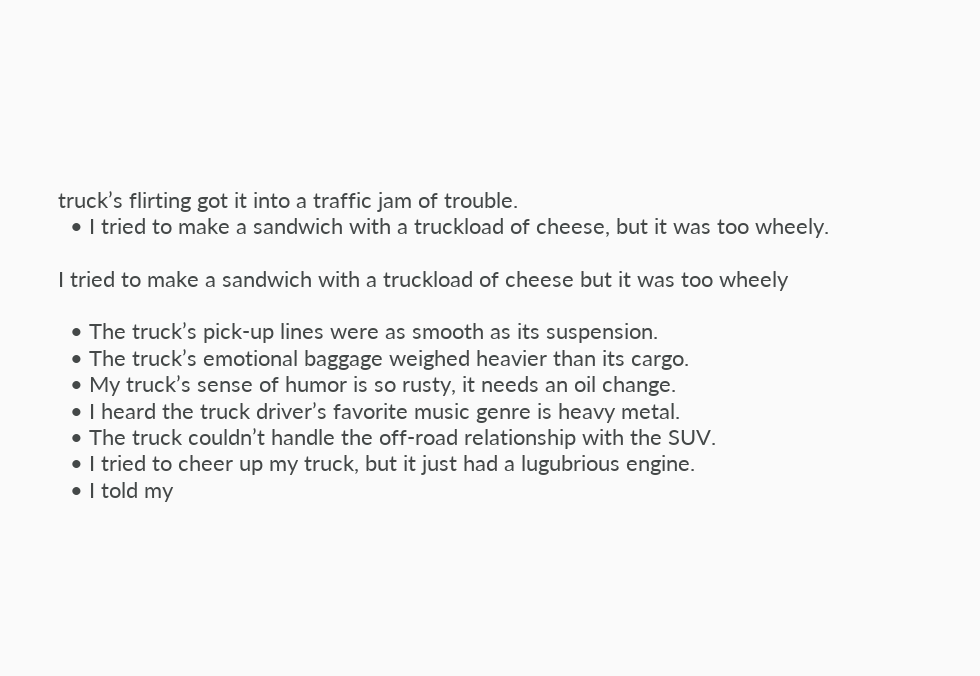truck’s flirting got it into a traffic jam of trouble.
  • I tried to make a sandwich with a truckload of cheese, but it was too wheely.

I tried to make a sandwich with a truckload of cheese but it was too wheely

  • The truck’s pick-up lines were as smooth as its suspension.
  • The truck’s emotional baggage weighed heavier than its cargo.
  • My truck’s sense of humor is so rusty, it needs an oil change.
  • I heard the truck driver’s favorite music genre is heavy metal.
  • The truck couldn’t handle the off-road relationship with the SUV.
  • I tried to cheer up my truck, but it just had a lugubrious engine.
  • I told my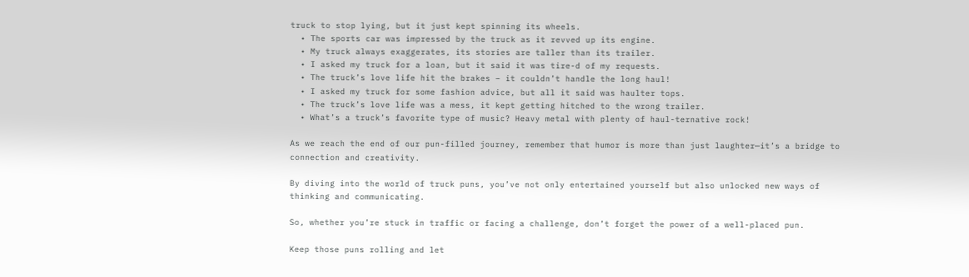truck to stop lying, but it just kept spinning its wheels.
  • The sports car was impressed by the truck as it revved up its engine.
  • My truck always exaggerates, its stories are taller than its trailer.
  • I asked my truck for a loan, but it said it was tire-d of my requests.
  • The truck’s love life hit the brakes – it couldn’t handle the long haul!
  • I asked my truck for some fashion advice, but all it said was haulter tops.
  • The truck’s love life was a mess, it kept getting hitched to the wrong trailer.
  • What’s a truck’s favorite type of music? Heavy metal with plenty of haul-ternative rock!

As we reach the end of our pun-filled journey, remember that humor is more than just laughter—it’s a bridge to connection and creativity.

By diving into the world of truck puns, you’ve not only entertained yourself but also unlocked new ways of thinking and communicating.

So, whether you’re stuck in traffic or facing a challenge, don’t forget the power of a well-placed pun.

Keep those puns rolling and let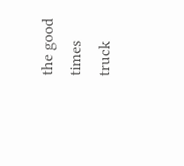the good times truck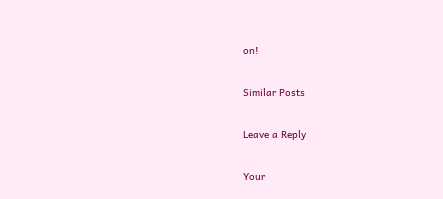on!

Similar Posts

Leave a Reply

Your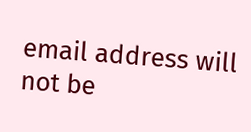email address will not be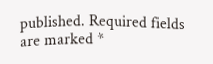published. Required fields are marked *